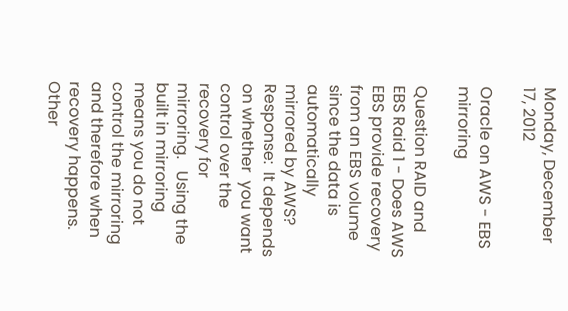Monday, December 17, 2012

Oracle on AWS - EBS mirroring

Question RAID and EBS Raid 1 - Does AWS EBS provide recovery from an EBS volume since the data is automatically mirrored by AWS?
Response:  It depends on whether  you want control over the recovery for mirroring.   Using the built in mirroring means you do not control the mirroring and therefore when recovery happens.  Other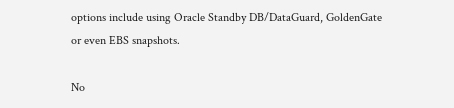options include using Oracle Standby DB/DataGuard, GoldenGate or even EBS snapshots.

No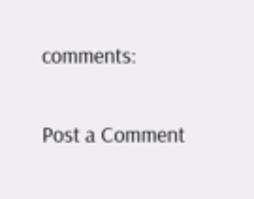comments:

Post a Comment